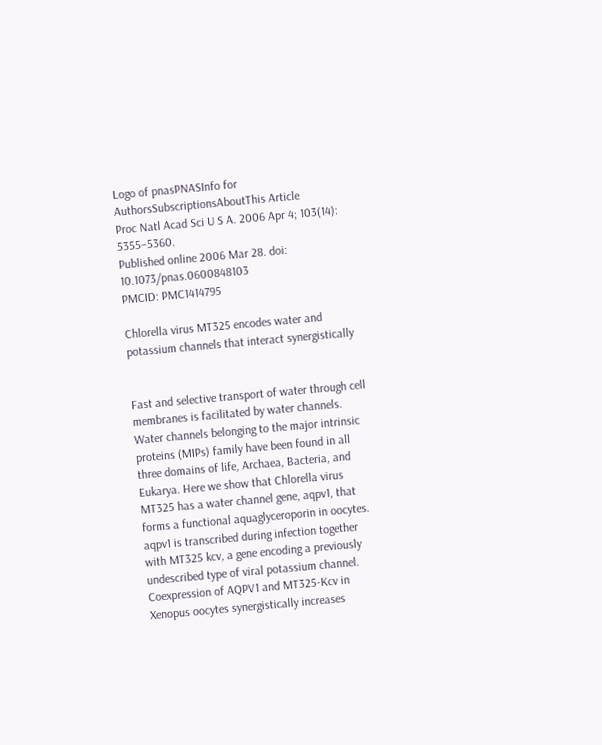Logo of pnasPNASInfo for AuthorsSubscriptionsAboutThis Article
Proc Natl Acad Sci U S A. 2006 Apr 4; 103(14): 5355–5360.
Published online 2006 Mar 28. doi:  10.1073/pnas.0600848103
PMCID: PMC1414795

Chlorella virus MT325 encodes water and potassium channels that interact synergistically


Fast and selective transport of water through cell membranes is facilitated by water channels. Water channels belonging to the major intrinsic proteins (MIPs) family have been found in all three domains of life, Archaea, Bacteria, and Eukarya. Here we show that Chlorella virus MT325 has a water channel gene, aqpv1, that forms a functional aquaglyceroporin in oocytes. aqpv1 is transcribed during infection together with MT325 kcv, a gene encoding a previously undescribed type of viral potassium channel. Coexpression of AQPV1 and MT325-Kcv in Xenopus oocytes synergistically increases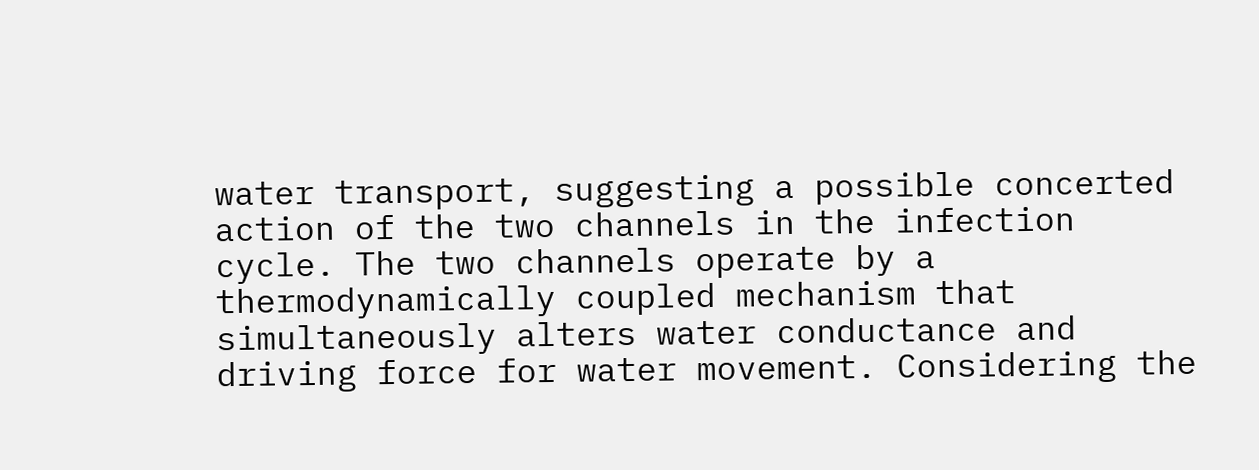water transport, suggesting a possible concerted action of the two channels in the infection cycle. The two channels operate by a thermodynamically coupled mechanism that simultaneously alters water conductance and driving force for water movement. Considering the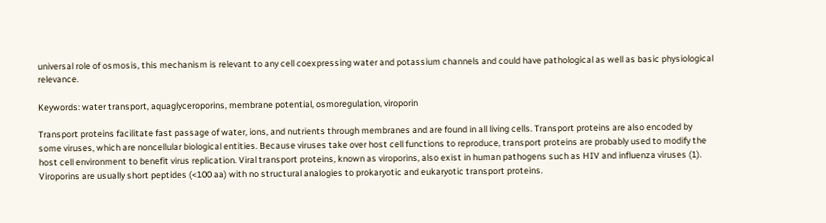universal role of osmosis, this mechanism is relevant to any cell coexpressing water and potassium channels and could have pathological as well as basic physiological relevance.

Keywords: water transport, aquaglyceroporins, membrane potential, osmoregulation, viroporin

Transport proteins facilitate fast passage of water, ions, and nutrients through membranes and are found in all living cells. Transport proteins are also encoded by some viruses, which are noncellular biological entities. Because viruses take over host cell functions to reproduce, transport proteins are probably used to modify the host cell environment to benefit virus replication. Viral transport proteins, known as viroporins, also exist in human pathogens such as HIV and influenza viruses (1). Viroporins are usually short peptides (<100 aa) with no structural analogies to prokaryotic and eukaryotic transport proteins.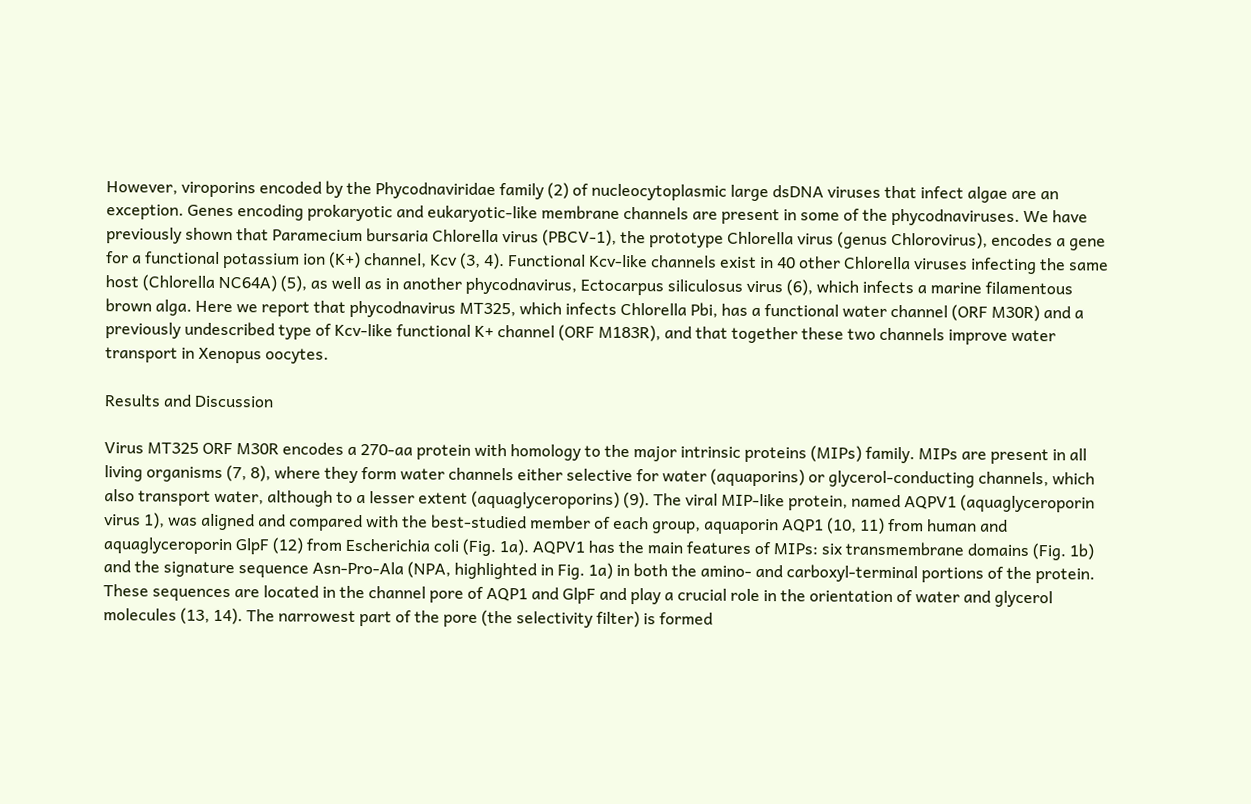However, viroporins encoded by the Phycodnaviridae family (2) of nucleocytoplasmic large dsDNA viruses that infect algae are an exception. Genes encoding prokaryotic and eukaryotic-like membrane channels are present in some of the phycodnaviruses. We have previously shown that Paramecium bursaria Chlorella virus (PBCV-1), the prototype Chlorella virus (genus Chlorovirus), encodes a gene for a functional potassium ion (K+) channel, Kcv (3, 4). Functional Kcv-like channels exist in 40 other Chlorella viruses infecting the same host (Chlorella NC64A) (5), as well as in another phycodnavirus, Ectocarpus siliculosus virus (6), which infects a marine filamentous brown alga. Here we report that phycodnavirus MT325, which infects Chlorella Pbi, has a functional water channel (ORF M30R) and a previously undescribed type of Kcv-like functional K+ channel (ORF M183R), and that together these two channels improve water transport in Xenopus oocytes.

Results and Discussion

Virus MT325 ORF M30R encodes a 270-aa protein with homology to the major intrinsic proteins (MIPs) family. MIPs are present in all living organisms (7, 8), where they form water channels either selective for water (aquaporins) or glycerol-conducting channels, which also transport water, although to a lesser extent (aquaglyceroporins) (9). The viral MIP-like protein, named AQPV1 (aquaglyceroporin virus 1), was aligned and compared with the best-studied member of each group, aquaporin AQP1 (10, 11) from human and aquaglyceroporin GlpF (12) from Escherichia coli (Fig. 1a). AQPV1 has the main features of MIPs: six transmembrane domains (Fig. 1b) and the signature sequence Asn-Pro-Ala (NPA, highlighted in Fig. 1a) in both the amino- and carboxyl-terminal portions of the protein. These sequences are located in the channel pore of AQP1 and GlpF and play a crucial role in the orientation of water and glycerol molecules (13, 14). The narrowest part of the pore (the selectivity filter) is formed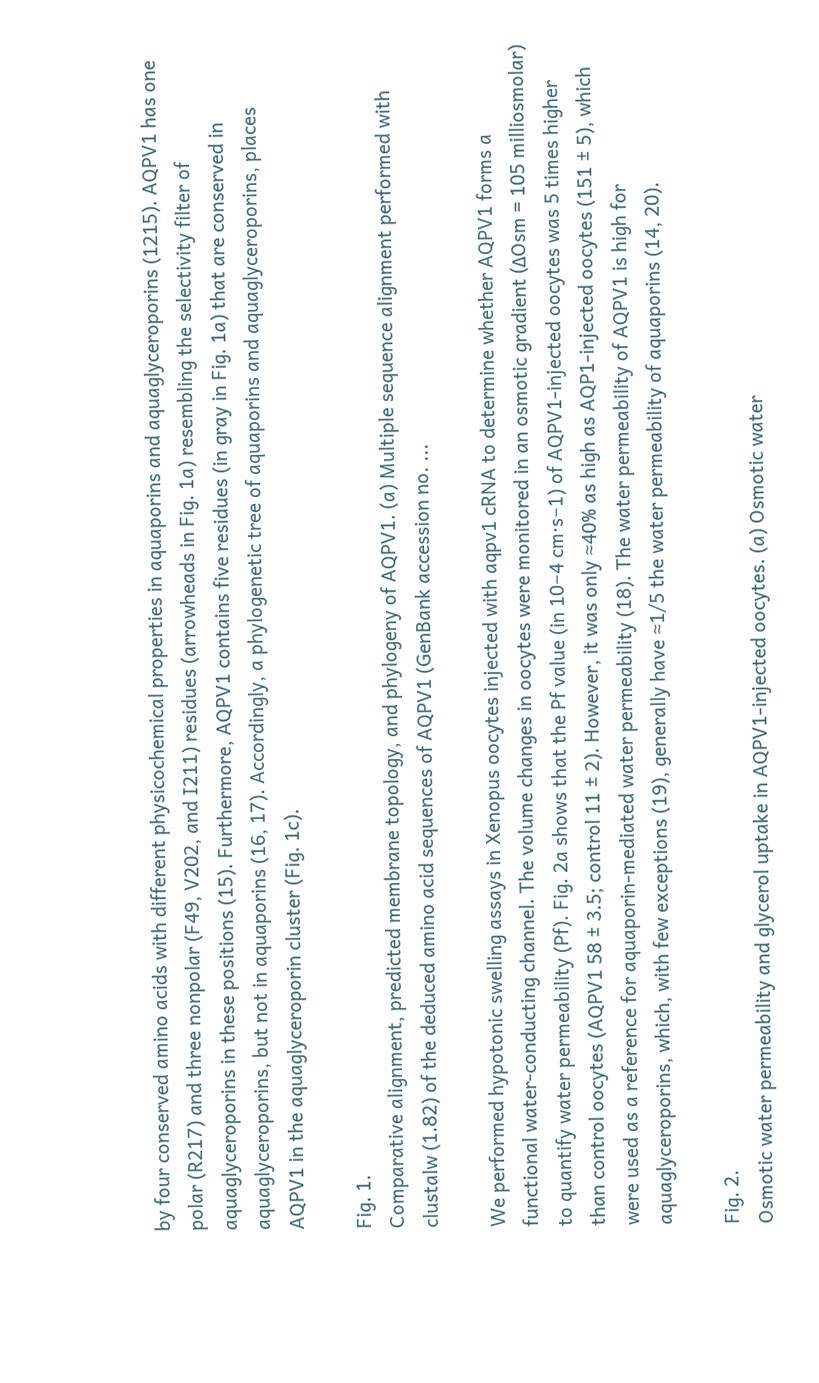by four conserved amino acids with different physicochemical properties in aquaporins and aquaglyceroporins (1215). AQPV1 has one polar (R217) and three nonpolar (F49, V202, and I211) residues (arrowheads in Fig. 1a) resembling the selectivity filter of aquaglyceroporins in these positions (15). Furthermore, AQPV1 contains five residues (in gray in Fig. 1a) that are conserved in aquaglyceroporins, but not in aquaporins (16, 17). Accordingly, a phylogenetic tree of aquaporins and aquaglyceroporins, places AQPV1 in the aquaglyceroporin cluster (Fig. 1c).

Fig. 1.
Comparative alignment, predicted membrane topology, and phylogeny of AQPV1. (a) Multiple sequence alignment performed with clustalw (1.82) of the deduced amino acid sequences of AQPV1 (GenBank accession no. ...

We performed hypotonic swelling assays in Xenopus oocytes injected with aqpv1 cRNA to determine whether AQPV1 forms a functional water-conducting channel. The volume changes in oocytes were monitored in an osmotic gradient (ΔOsm = 105 milliosmolar) to quantify water permeability (Pf). Fig. 2a shows that the Pf value (in 10−4 cm·s−1) of AQPV1-injected oocytes was 5 times higher than control oocytes (AQPV1 58 ± 3.5; control 11 ± 2). However, it was only ≈40% as high as AQP1-injected oocytes (151 ± 5), which were used as a reference for aquaporin-mediated water permeability (18). The water permeability of AQPV1 is high for aquaglyceroporins, which, with few exceptions (19), generally have ≈1/5 the water permeability of aquaporins (14, 20).

Fig. 2.
Osmotic water permeability and glycerol uptake in AQPV1-injected oocytes. (a) Osmotic water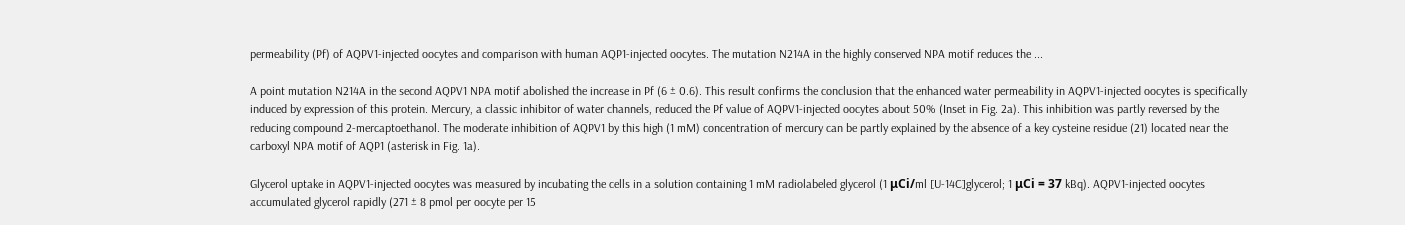permeability (Pf) of AQPV1-injected oocytes and comparison with human AQP1-injected oocytes. The mutation N214A in the highly conserved NPA motif reduces the ...

A point mutation N214A in the second AQPV1 NPA motif abolished the increase in Pf (6 ± 0.6). This result confirms the conclusion that the enhanced water permeability in AQPV1-injected oocytes is specifically induced by expression of this protein. Mercury, a classic inhibitor of water channels, reduced the Pf value of AQPV1-injected oocytes about 50% (Inset in Fig. 2a). This inhibition was partly reversed by the reducing compound 2-mercaptoethanol. The moderate inhibition of AQPV1 by this high (1 mM) concentration of mercury can be partly explained by the absence of a key cysteine residue (21) located near the carboxyl NPA motif of AQP1 (asterisk in Fig. 1a).

Glycerol uptake in AQPV1-injected oocytes was measured by incubating the cells in a solution containing 1 mM radiolabeled glycerol (1 μCi/ml [U-14C]glycerol; 1 μCi = 37 kBq). AQPV1-injected oocytes accumulated glycerol rapidly (271 ± 8 pmol per oocyte per 15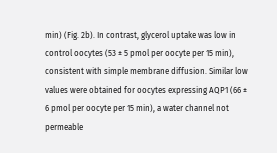min) (Fig. 2b). In contrast, glycerol uptake was low in control oocytes (53 ± 5 pmol per oocyte per 15 min), consistent with simple membrane diffusion. Similar low values were obtained for oocytes expressing AQP1 (66 ± 6 pmol per oocyte per 15 min), a water channel not permeable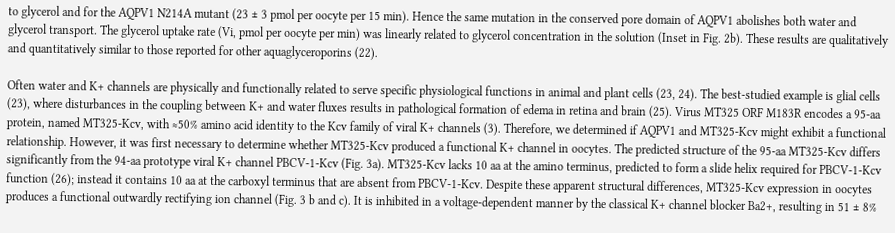to glycerol and for the AQPV1 N214A mutant (23 ± 3 pmol per oocyte per 15 min). Hence the same mutation in the conserved pore domain of AQPV1 abolishes both water and glycerol transport. The glycerol uptake rate (Vi, pmol per oocyte per min) was linearly related to glycerol concentration in the solution (Inset in Fig. 2b). These results are qualitatively and quantitatively similar to those reported for other aquaglyceroporins (22).

Often water and K+ channels are physically and functionally related to serve specific physiological functions in animal and plant cells (23, 24). The best-studied example is glial cells (23), where disturbances in the coupling between K+ and water fluxes results in pathological formation of edema in retina and brain (25). Virus MT325 ORF M183R encodes a 95-aa protein, named MT325-Kcv, with ≈50% amino acid identity to the Kcv family of viral K+ channels (3). Therefore, we determined if AQPV1 and MT325-Kcv might exhibit a functional relationship. However, it was first necessary to determine whether MT325-Kcv produced a functional K+ channel in oocytes. The predicted structure of the 95-aa MT325-Kcv differs significantly from the 94-aa prototype viral K+ channel PBCV-1-Kcv (Fig. 3a). MT325-Kcv lacks 10 aa at the amino terminus, predicted to form a slide helix required for PBCV-1-Kcv function (26); instead it contains 10 aa at the carboxyl terminus that are absent from PBCV-1-Kcv. Despite these apparent structural differences, MT325-Kcv expression in oocytes produces a functional outwardly rectifying ion channel (Fig. 3 b and c). It is inhibited in a voltage-dependent manner by the classical K+ channel blocker Ba2+, resulting in 51 ± 8%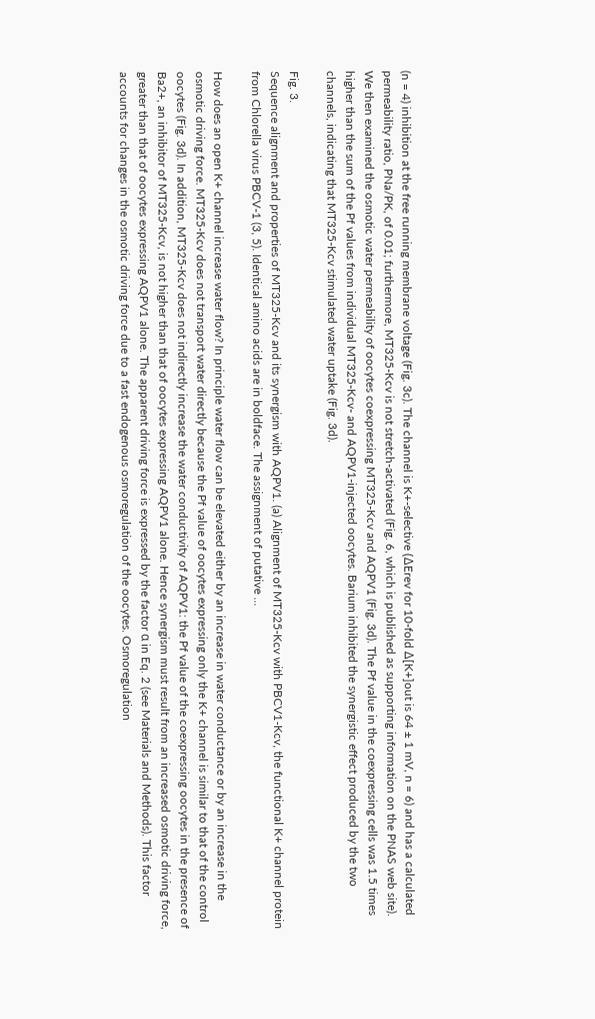(n = 4) inhibition at the free running membrane voltage (Fig. 3c). The channel is K+-selective (ΔErev for 10-fold Δ[K+]out is 64 ± 1 mV, n = 6) and has a calculated permeability ratio, PNa/PK, of 0.01; furthermore, MT325-Kcv is not stretch-activated (Fig. 6, which is published as supporting information on the PNAS web site). We then examined the osmotic water permeability of oocytes coexpressing MT325-Kcv and AQPV1 (Fig. 3d). The Pf value in the coexpressing cells was 1.5 times higher than the sum of the Pf values from individual MT325-Kcv- and AQPV1-injected oocytes. Barium inhibited the synergistic effect produced by the two channels, indicating that MT325-Kcv stimulated water uptake (Fig. 3d).

Fig. 3.
Sequence alignment and properties of MT325-Kcv and its synergism with AQPV1. (a) Alignment of MT325-Kcv with PBCV1-Kcv, the functional K+ channel protein from Chlorella virus PBCV-1 (3, 5). Identical amino acids are in boldface. The assignment of putative ...

How does an open K+ channel increase water flow? In principle water flow can be elevated either by an increase in water conductance or by an increase in the osmotic driving force. MT325-Kcv does not transport water directly because the Pf value of oocytes expressing only the K+ channel is similar to that of the control oocytes (Fig. 3d). In addition, MT325-Kcv does not indirectly increase the water conductivity of AQPV1: the Pf value of the coexpressing oocytes in the presence of Ba2+, an inhibitor of MT325-Kcv, is not higher than that of oocytes expressing AQPV1 alone. Hence synergism must result from an increased osmotic driving force, greater than that of oocytes expressing AQPV1 alone. The apparent driving force is expressed by the factor α in Eq. 2 (see Materials and Methods). This factor accounts for changes in the osmotic driving force due to a fast endogenous osmoregulation of the oocytes. Osmoregulation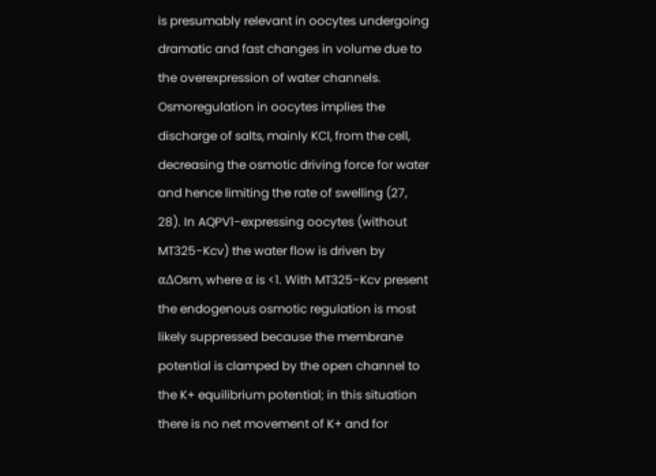is presumably relevant in oocytes undergoing dramatic and fast changes in volume due to the overexpression of water channels. Osmoregulation in oocytes implies the discharge of salts, mainly KCl, from the cell, decreasing the osmotic driving force for water and hence limiting the rate of swelling (27, 28). In AQPV1-expressing oocytes (without MT325-Kcv) the water flow is driven by αΔOsm, where α is <1. With MT325-Kcv present the endogenous osmotic regulation is most likely suppressed because the membrane potential is clamped by the open channel to the K+ equilibrium potential; in this situation there is no net movement of K+ and for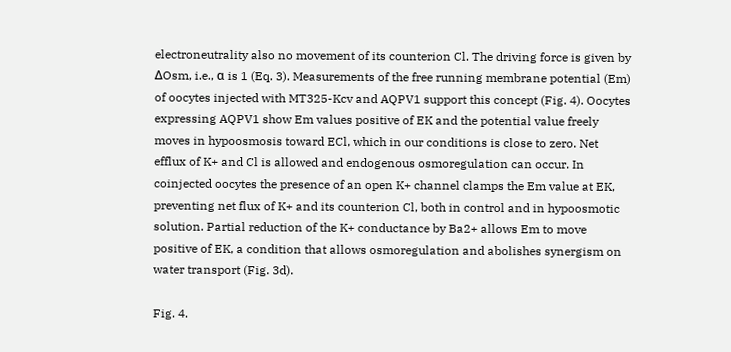electroneutrality also no movement of its counterion Cl. The driving force is given by ΔOsm, i.e., α is 1 (Eq. 3). Measurements of the free running membrane potential (Em) of oocytes injected with MT325-Kcv and AQPV1 support this concept (Fig. 4). Oocytes expressing AQPV1 show Em values positive of EK and the potential value freely moves in hypoosmosis toward ECl, which in our conditions is close to zero. Net efflux of K+ and Cl is allowed and endogenous osmoregulation can occur. In coinjected oocytes the presence of an open K+ channel clamps the Em value at EK, preventing net flux of K+ and its counterion Cl, both in control and in hypoosmotic solution. Partial reduction of the K+ conductance by Ba2+ allows Em to move positive of EK, a condition that allows osmoregulation and abolishes synergism on water transport (Fig. 3d).

Fig. 4.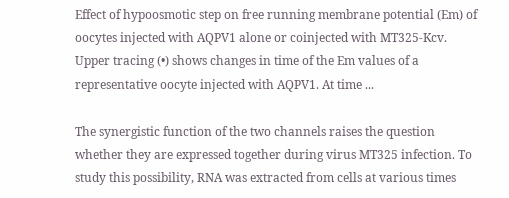Effect of hypoosmotic step on free running membrane potential (Em) of oocytes injected with AQPV1 alone or coinjected with MT325-Kcv. Upper tracing (•) shows changes in time of the Em values of a representative oocyte injected with AQPV1. At time ...

The synergistic function of the two channels raises the question whether they are expressed together during virus MT325 infection. To study this possibility, RNA was extracted from cells at various times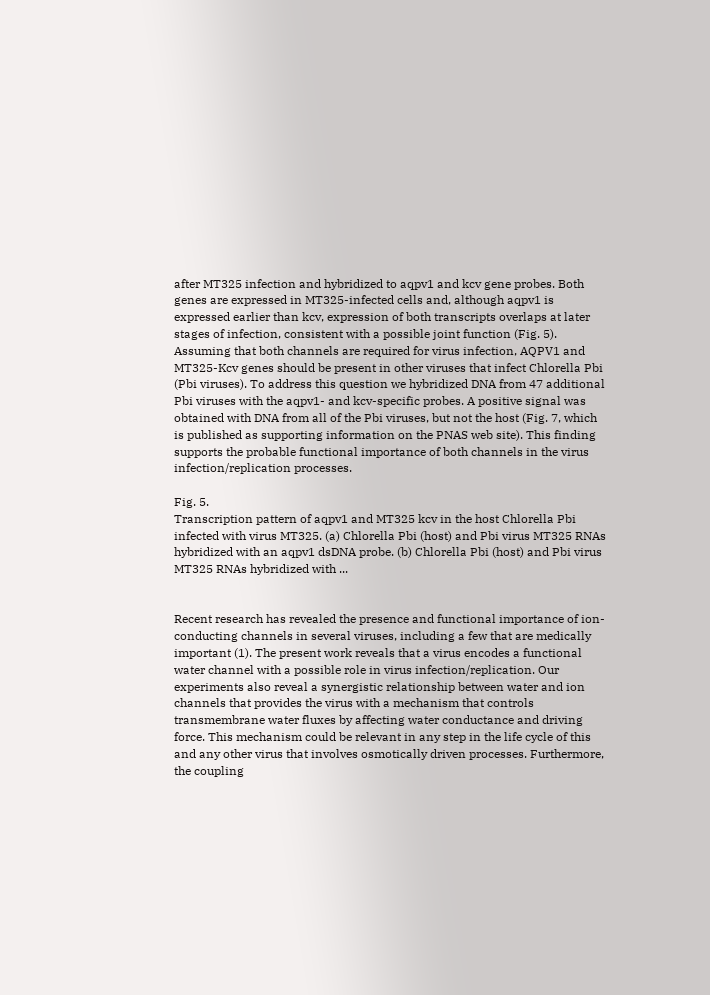after MT325 infection and hybridized to aqpv1 and kcv gene probes. Both genes are expressed in MT325-infected cells and, although aqpv1 is expressed earlier than kcv, expression of both transcripts overlaps at later stages of infection, consistent with a possible joint function (Fig. 5). Assuming that both channels are required for virus infection, AQPV1 and MT325-Kcv genes should be present in other viruses that infect Chlorella Pbi (Pbi viruses). To address this question we hybridized DNA from 47 additional Pbi viruses with the aqpv1- and kcv-specific probes. A positive signal was obtained with DNA from all of the Pbi viruses, but not the host (Fig. 7, which is published as supporting information on the PNAS web site). This finding supports the probable functional importance of both channels in the virus infection/replication processes.

Fig. 5.
Transcription pattern of aqpv1 and MT325 kcv in the host Chlorella Pbi infected with virus MT325. (a) Chlorella Pbi (host) and Pbi virus MT325 RNAs hybridized with an aqpv1 dsDNA probe. (b) Chlorella Pbi (host) and Pbi virus MT325 RNAs hybridized with ...


Recent research has revealed the presence and functional importance of ion-conducting channels in several viruses, including a few that are medically important (1). The present work reveals that a virus encodes a functional water channel with a possible role in virus infection/replication. Our experiments also reveal a synergistic relationship between water and ion channels that provides the virus with a mechanism that controls transmembrane water fluxes by affecting water conductance and driving force. This mechanism could be relevant in any step in the life cycle of this and any other virus that involves osmotically driven processes. Furthermore, the coupling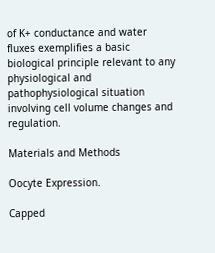of K+ conductance and water fluxes exemplifies a basic biological principle relevant to any physiological and pathophysiological situation involving cell volume changes and regulation.

Materials and Methods

Oocyte Expression.

Capped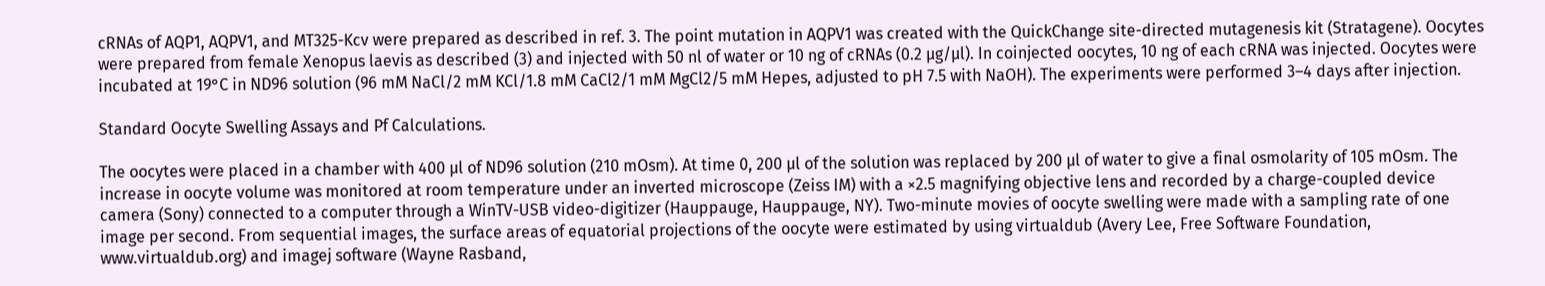cRNAs of AQP1, AQPV1, and MT325-Kcv were prepared as described in ref. 3. The point mutation in AQPV1 was created with the QuickChange site-directed mutagenesis kit (Stratagene). Oocytes were prepared from female Xenopus laevis as described (3) and injected with 50 nl of water or 10 ng of cRNAs (0.2 μg/μl). In coinjected oocytes, 10 ng of each cRNA was injected. Oocytes were incubated at 19°C in ND96 solution (96 mM NaCl/2 mM KCl/1.8 mM CaCl2/1 mM MgCl2/5 mM Hepes, adjusted to pH 7.5 with NaOH). The experiments were performed 3–4 days after injection.

Standard Oocyte Swelling Assays and Pf Calculations.

The oocytes were placed in a chamber with 400 μl of ND96 solution (210 mOsm). At time 0, 200 μl of the solution was replaced by 200 μl of water to give a final osmolarity of 105 mOsm. The increase in oocyte volume was monitored at room temperature under an inverted microscope (Zeiss IM) with a ×2.5 magnifying objective lens and recorded by a charge-coupled device camera (Sony) connected to a computer through a WinTV-USB video-digitizer (Hauppauge, Hauppauge, NY). Two-minute movies of oocyte swelling were made with a sampling rate of one image per second. From sequential images, the surface areas of equatorial projections of the oocyte were estimated by using virtualdub (Avery Lee, Free Software Foundation, www.virtualdub.org) and imagej software (Wayne Rasband,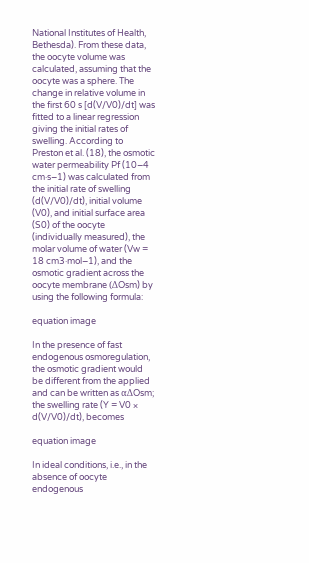National Institutes of Health, Bethesda). From these data, the oocyte volume was calculated, assuming that the oocyte was a sphere. The change in relative volume in the first 60 s [d(V/V0)/dt] was fitted to a linear regression giving the initial rates of swelling. According to Preston et al. (18), the osmotic water permeability Pf (10−4 cm·s−1) was calculated from the initial rate of swelling (d(V/V0)/dt), initial volume (V0), and initial surface area (S0) of the oocyte (individually measured), the molar volume of water (Vw = 18 cm3·mol−1), and the osmotic gradient across the oocyte membrane (ΔOsm) by using the following formula:

equation image

In the presence of fast endogenous osmoregulation, the osmotic gradient would be different from the applied and can be written as αΔOsm; the swelling rate (Y = V0 × d(V/V0)/dt), becomes

equation image

In ideal conditions, i.e., in the absence of oocyte endogenous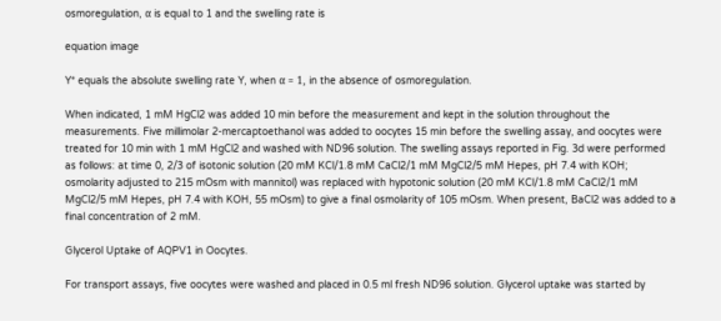osmoregulation, α is equal to 1 and the swelling rate is

equation image

Y* equals the absolute swelling rate Y, when α = 1, in the absence of osmoregulation.

When indicated, 1 mM HgCl2 was added 10 min before the measurement and kept in the solution throughout the measurements. Five millimolar 2-mercaptoethanol was added to oocytes 15 min before the swelling assay, and oocytes were treated for 10 min with 1 mM HgCl2 and washed with ND96 solution. The swelling assays reported in Fig. 3d were performed as follows: at time 0, 2/3 of isotonic solution (20 mM KCl/1.8 mM CaCl2/1 mM MgCl2/5 mM Hepes, pH 7.4 with KOH; osmolarity adjusted to 215 mOsm with mannitol) was replaced with hypotonic solution (20 mM KCl/1.8 mM CaCl2/1 mM MgCl2/5 mM Hepes, pH 7.4 with KOH, 55 mOsm) to give a final osmolarity of 105 mOsm. When present, BaCl2 was added to a final concentration of 2 mM.

Glycerol Uptake of AQPV1 in Oocytes.

For transport assays, five oocytes were washed and placed in 0.5 ml fresh ND96 solution. Glycerol uptake was started by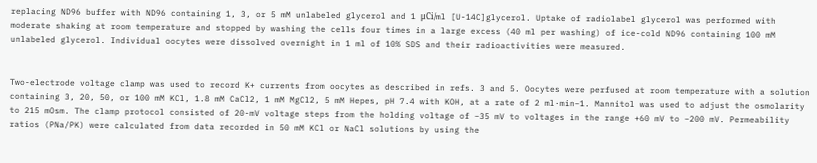replacing ND96 buffer with ND96 containing 1, 3, or 5 mM unlabeled glycerol and 1 μCi/ml [U-14C]glycerol. Uptake of radiolabel glycerol was performed with moderate shaking at room temperature and stopped by washing the cells four times in a large excess (40 ml per washing) of ice-cold ND96 containing 100 mM unlabeled glycerol. Individual oocytes were dissolved overnight in 1 ml of 10% SDS and their radioactivities were measured.


Two-electrode voltage clamp was used to record K+ currents from oocytes as described in refs. 3 and 5. Oocytes were perfused at room temperature with a solution containing 3, 20, 50, or 100 mM KCl, 1.8 mM CaCl2, 1 mM MgCl2, 5 mM Hepes, pH 7.4 with KOH, at a rate of 2 ml·min−1. Mannitol was used to adjust the osmolarity to 215 mOsm. The clamp protocol consisted of 20-mV voltage steps from the holding voltage of −35 mV to voltages in the range +60 mV to −200 mV. Permeability ratios (PNa/PK) were calculated from data recorded in 50 mM KCl or NaCl solutions by using the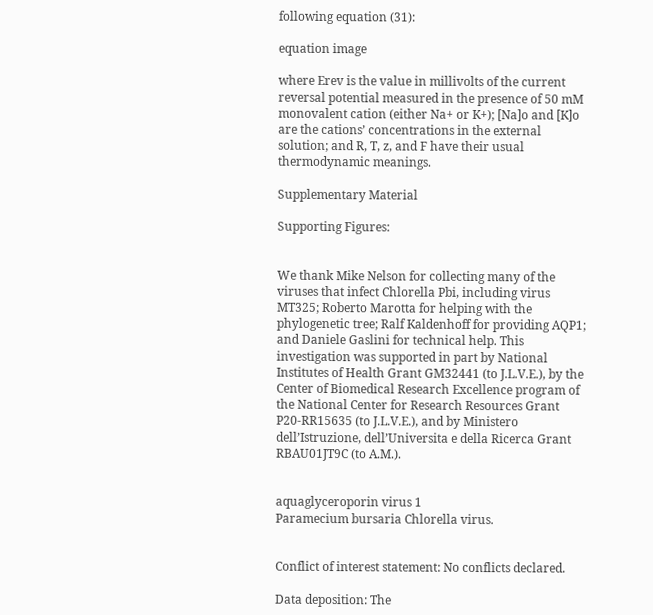following equation (31):

equation image

where Erev is the value in millivolts of the current reversal potential measured in the presence of 50 mM monovalent cation (either Na+ or K+); [Na]o and [K]o are the cations’ concentrations in the external solution; and R, T, z, and F have their usual thermodynamic meanings.

Supplementary Material

Supporting Figures:


We thank Mike Nelson for collecting many of the viruses that infect Chlorella Pbi, including virus MT325; Roberto Marotta for helping with the phylogenetic tree; Ralf Kaldenhoff for providing AQP1; and Daniele Gaslini for technical help. This investigation was supported in part by National Institutes of Health Grant GM32441 (to J.L.V.E.), by the Center of Biomedical Research Excellence program of the National Center for Research Resources Grant P20-RR15635 (to J.L.V.E.), and by Ministero dell’Istruzione, dell’Universita e della Ricerca Grant RBAU01JT9C (to A.M.).


aquaglyceroporin virus 1
Paramecium bursaria Chlorella virus.


Conflict of interest statement: No conflicts declared.

Data deposition: The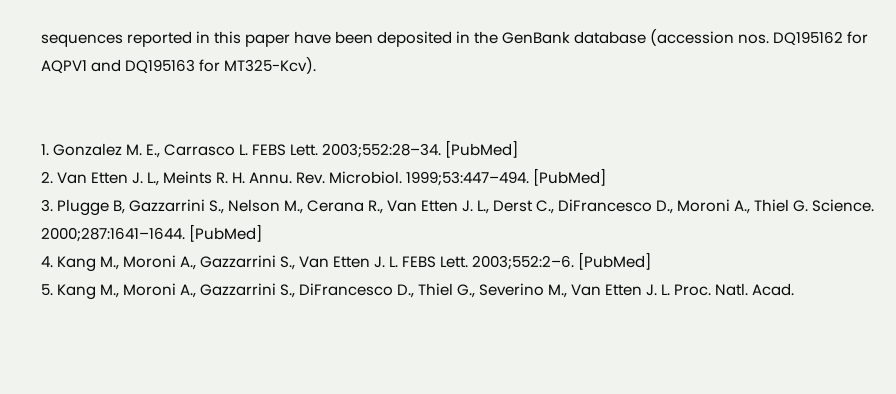sequences reported in this paper have been deposited in the GenBank database (accession nos. DQ195162 for AQPV1 and DQ195163 for MT325-Kcv).


1. Gonzalez M. E., Carrasco L. FEBS Lett. 2003;552:28–34. [PubMed]
2. Van Etten J. L., Meints R. H. Annu. Rev. Microbiol. 1999;53:447–494. [PubMed]
3. Plugge B, Gazzarrini S., Nelson M., Cerana R., Van Etten J. L., Derst C., DiFrancesco D., Moroni A., Thiel G. Science. 2000;287:1641–1644. [PubMed]
4. Kang M., Moroni A., Gazzarrini S., Van Etten J. L. FEBS Lett. 2003;552:2–6. [PubMed]
5. Kang M., Moroni A., Gazzarrini S., DiFrancesco D., Thiel G., Severino M., Van Etten J. L. Proc. Natl. Acad.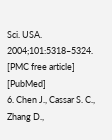Sci. USA. 2004;101:5318–5324. [PMC free article] [PubMed]
6. Chen J., Cassar S. C., Zhang D.,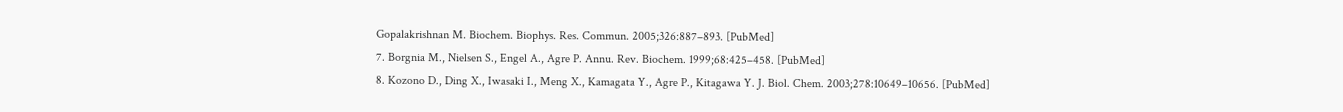Gopalakrishnan M. Biochem. Biophys. Res. Commun. 2005;326:887–893. [PubMed]
7. Borgnia M., Nielsen S., Engel A., Agre P. Annu. Rev. Biochem. 1999;68:425–458. [PubMed]
8. Kozono D., Ding X., Iwasaki I., Meng X., Kamagata Y., Agre P., Kitagawa Y. J. Biol. Chem. 2003;278:10649–10656. [PubMed]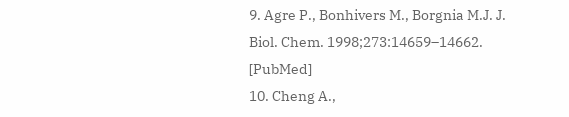9. Agre P., Bonhivers M., Borgnia M.J. J. Biol. Chem. 1998;273:14659–14662. [PubMed]
10. Cheng A.,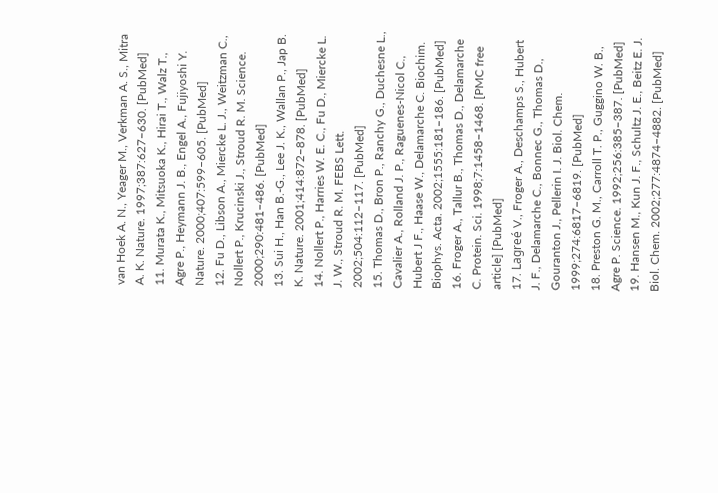van Hoek A. N., Yeager M., Verkman A. S., Mitra A. K. Nature. 1997;387:627–630. [PubMed]
11. Murata K., Mitsuoka K., Hirai T., Walz T., Agre P., Heymann J. B., Engel A., Fujiyoshi Y. Nature. 2000;407:599–605. [PubMed]
12. Fu D., Libson A., Miercke L. J., Weitzman C., Nollert P., Krucinski J., Stroud R. M. Science. 2000;290:481–486. [PubMed]
13. Sui H., Han B.-G., Lee J. K., Wallan P., Jap B. K. Nature. 2001;414:872–878. [PubMed]
14. Nollert P., Harries W. E. C., Fu D., Miercke L. J. W., Stroud R. M. FEBS Lett. 2002;504:112–117. [PubMed]
15. Thomas D., Bron P., Ranchy G., Duchesne L., Cavalier A., Rolland J. P., Raguenes-Nicol C., Hubert J F., Haase W., Delamarche C. Biochim. Biophys. Acta. 2002;1555:181–186. [PubMed]
16. Froger A., Tallur B., Thomas D., Delamarche C. Protein. Sci. 1998;7:1458–1468. [PMC free article] [PubMed]
17. Lagreé V., Froger A., Deschamps S., Hubert J. F., Delamarche C., Bonnec G., Thomas D., Gouranton J., Pellerin I. J. Biol. Chem. 1999;274:6817–6819. [PubMed]
18. Preston G. M., Carroll T. P., Guggino W. B., Agre P. Science. 1992;256:385–387. [PubMed]
19. Hansen M., Kun J. F., Schultz J. E., Beitz E. J. Biol. Chem. 2002;277:4874–4882. [PubMed]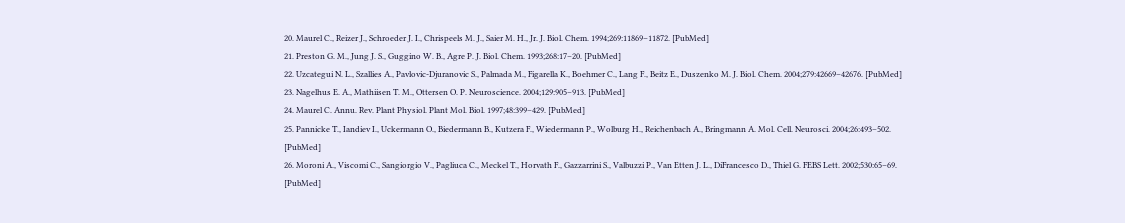20. Maurel C., Reizer J., Schroeder J. I., Chrispeels M. J., Saier M. H., Jr. J. Biol. Chem. 1994;269:11869–11872. [PubMed]
21. Preston G. M., Jung J. S., Guggino W. B., Agre P. J. Biol. Chem. 1993;268:17–20. [PubMed]
22. Uzcategui N. L., Szallies A., Pavlovic-Djuranovic S., Palmada M., Figarella K., Boehmer C., Lang F., Beitz E., Duszenko M. J. Biol. Chem. 2004;279:42669–42676. [PubMed]
23. Nagelhus E. A., Mathiisen T. M., Ottersen O. P. Neuroscience. 2004;129:905–913. [PubMed]
24. Maurel C. Annu. Rev. Plant Physiol. Plant Mol. Biol. 1997;48:399–429. [PubMed]
25. Pannicke T., Iandiev I., Uckermann O., Biedermann B., Kutzera F., Wiedermann P., Wolburg H., Reichenbach A., Bringmann A. Mol. Cell. Neurosci. 2004;26:493–502. [PubMed]
26. Moroni A., Viscomi C., Sangiorgio V., Pagliuca C., Meckel T., Horvath F., Gazzarrini S., Valbuzzi P., Van Etten J. L., DiFrancesco D., Thiel G. FEBS Lett. 2002;530:65–69. [PubMed]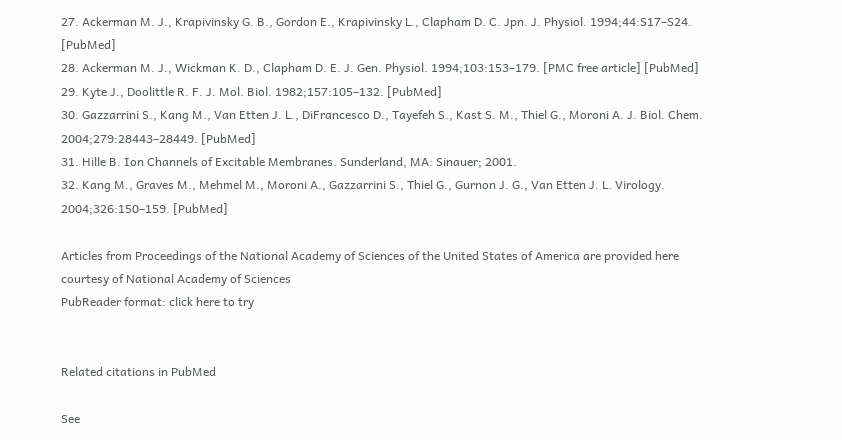27. Ackerman M. J., Krapivinsky G. B., Gordon E., Krapivinsky L., Clapham D. C. Jpn. J. Physiol. 1994;44:S17–S24. [PubMed]
28. Ackerman M. J., Wickman K. D., Clapham D. E. J. Gen. Physiol. 1994;103:153–179. [PMC free article] [PubMed]
29. Kyte J., Doolittle R. F. J. Mol. Biol. 1982;157:105–132. [PubMed]
30. Gazzarrini S., Kang M., Van Etten J. L., DiFrancesco D., Tayefeh S., Kast S. M., Thiel G., Moroni A. J. Biol. Chem. 2004;279:28443–28449. [PubMed]
31. Hille B. Ion Channels of Excitable Membranes. Sunderland, MA: Sinauer; 2001.
32. Kang M., Graves M., Mehmel M., Moroni A., Gazzarrini S., Thiel G., Gurnon J. G., Van Etten J. L. Virology. 2004;326:150–159. [PubMed]

Articles from Proceedings of the National Academy of Sciences of the United States of America are provided here courtesy of National Academy of Sciences
PubReader format: click here to try


Related citations in PubMed

See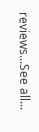reviews...See all...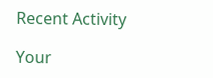Recent Activity

Your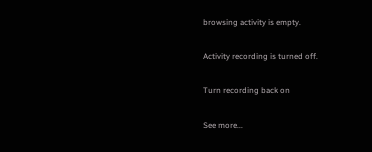browsing activity is empty.

Activity recording is turned off.

Turn recording back on

See more...